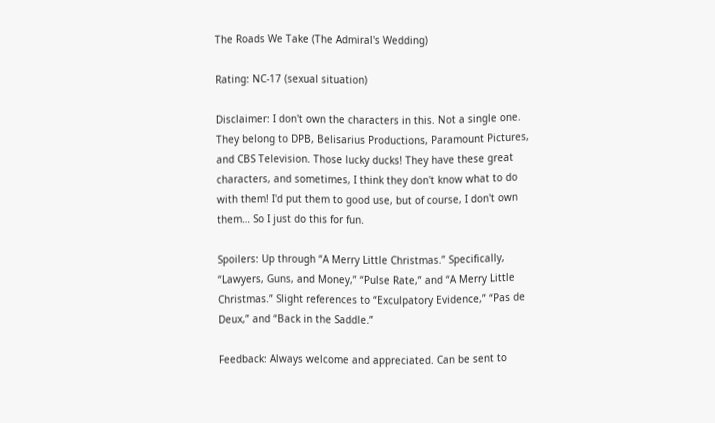The Roads We Take (The Admiral's Wedding)

Rating: NC-17 (sexual situation)

Disclaimer: I don't own the characters in this. Not a single one. They belong to DPB, Belisarius Productions, Paramount Pictures, and CBS Television. Those lucky ducks! They have these great characters, and sometimes, I think they don't know what to do with them! I'd put them to good use, but of course, I don't own them… So I just do this for fun.

Spoilers: Up through “A Merry Little Christmas.” Specifically, “Lawyers, Guns, and Money,” “Pulse Rate,” and “A Merry Little Christmas.” Slight references to “Exculpatory Evidence,” “Pas de Deux,” and “Back in the Saddle.”

Feedback: Always welcome and appreciated. Can be sent to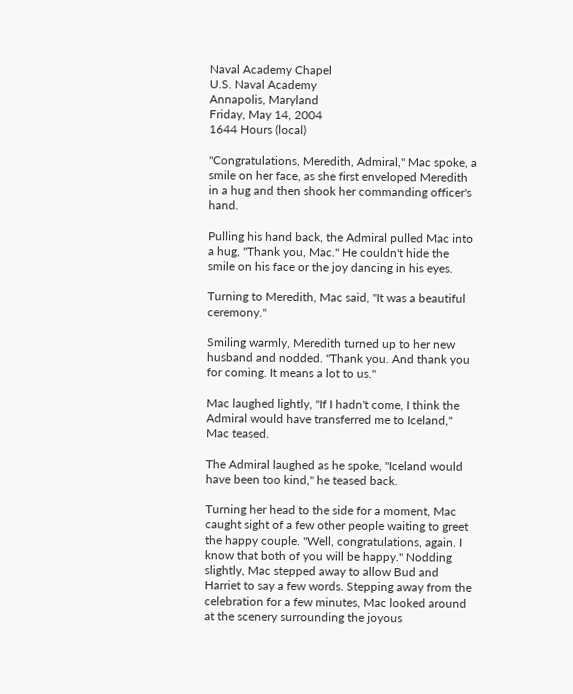Naval Academy Chapel
U.S. Naval Academy
Annapolis, Maryland
Friday, May 14, 2004
1644 Hours (local)

"Congratulations, Meredith, Admiral," Mac spoke, a smile on her face, as she first enveloped Meredith in a hug and then shook her commanding officer's hand.

Pulling his hand back, the Admiral pulled Mac into a hug, "Thank you, Mac." He couldn't hide the smile on his face or the joy dancing in his eyes.

Turning to Meredith, Mac said, "It was a beautiful ceremony."

Smiling warmly, Meredith turned up to her new husband and nodded. "Thank you. And thank you for coming. It means a lot to us."

Mac laughed lightly, "If I hadn't come, I think the Admiral would have transferred me to Iceland," Mac teased.

The Admiral laughed as he spoke, "Iceland would have been too kind," he teased back.

Turning her head to the side for a moment, Mac caught sight of a few other people waiting to greet the happy couple. "Well, congratulations, again. I know that both of you will be happy." Nodding slightly, Mac stepped away to allow Bud and Harriet to say a few words. Stepping away from the celebration for a few minutes, Mac looked around at the scenery surrounding the joyous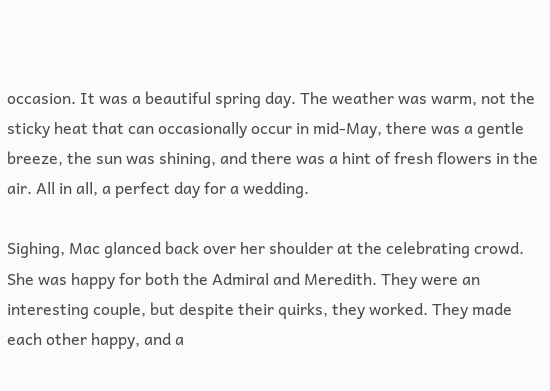occasion. It was a beautiful spring day. The weather was warm, not the sticky heat that can occasionally occur in mid-May, there was a gentle breeze, the sun was shining, and there was a hint of fresh flowers in the air. All in all, a perfect day for a wedding.

Sighing, Mac glanced back over her shoulder at the celebrating crowd. She was happy for both the Admiral and Meredith. They were an interesting couple, but despite their quirks, they worked. They made each other happy, and a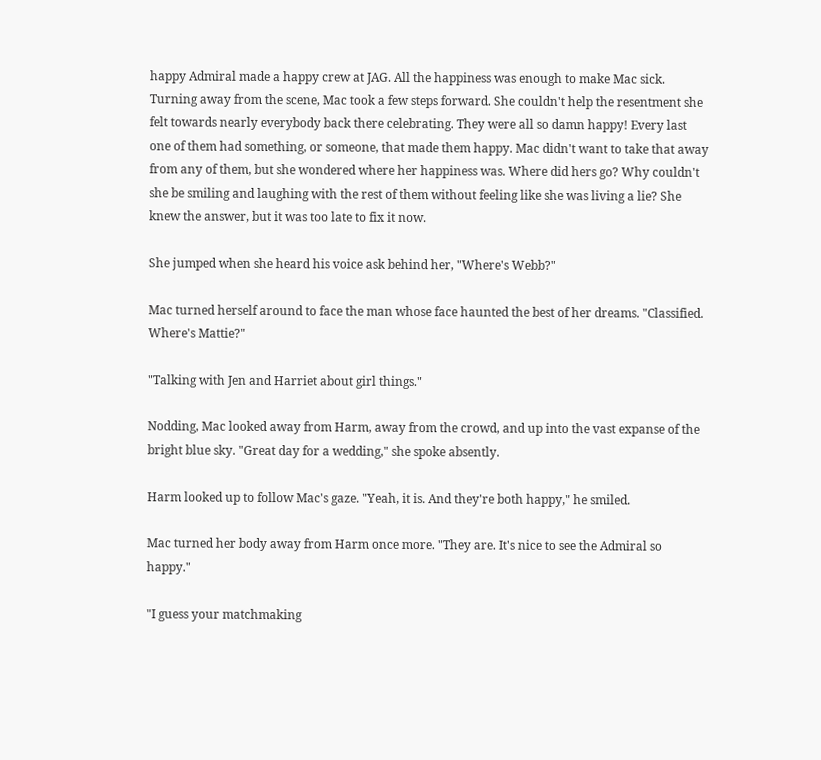happy Admiral made a happy crew at JAG. All the happiness was enough to make Mac sick. Turning away from the scene, Mac took a few steps forward. She couldn't help the resentment she felt towards nearly everybody back there celebrating. They were all so damn happy! Every last one of them had something, or someone, that made them happy. Mac didn't want to take that away from any of them, but she wondered where her happiness was. Where did hers go? Why couldn't she be smiling and laughing with the rest of them without feeling like she was living a lie? She knew the answer, but it was too late to fix it now.

She jumped when she heard his voice ask behind her, "Where's Webb?"

Mac turned herself around to face the man whose face haunted the best of her dreams. "Classified. Where's Mattie?"

"Talking with Jen and Harriet about girl things."

Nodding, Mac looked away from Harm, away from the crowd, and up into the vast expanse of the bright blue sky. "Great day for a wedding," she spoke absently.

Harm looked up to follow Mac's gaze. "Yeah, it is. And they're both happy," he smiled.

Mac turned her body away from Harm once more. "They are. It's nice to see the Admiral so happy."

"I guess your matchmaking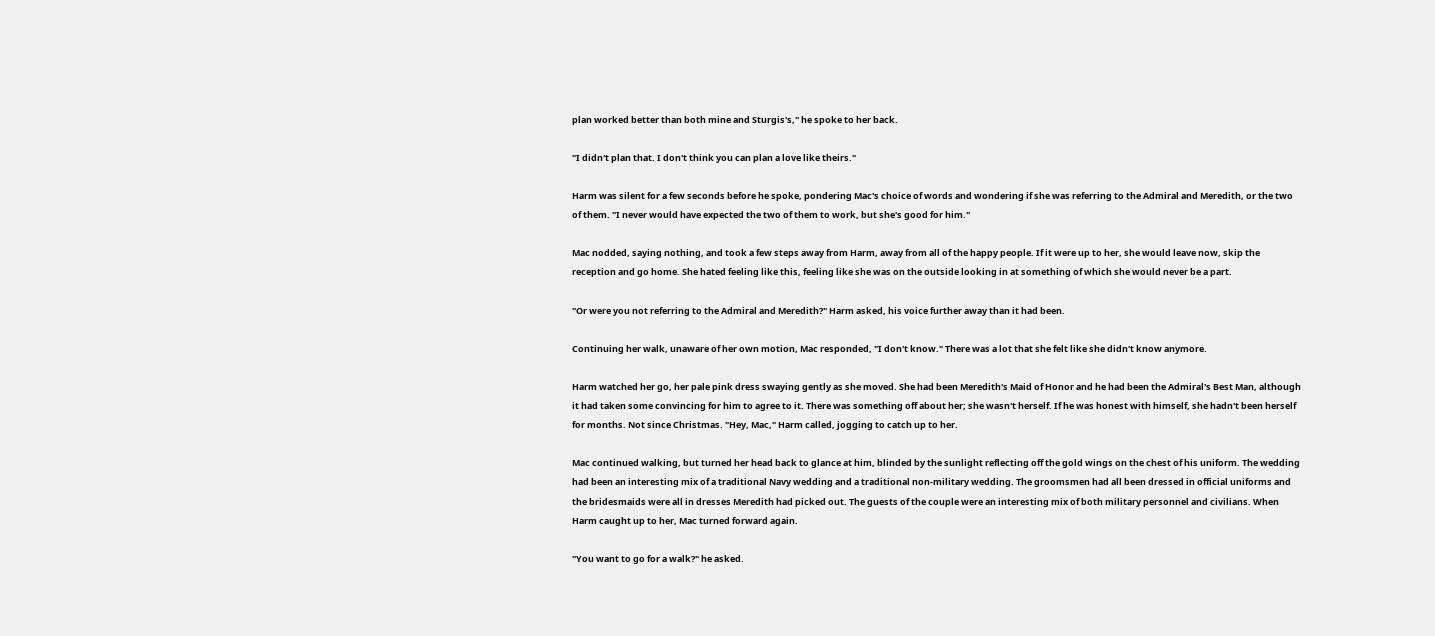plan worked better than both mine and Sturgis's," he spoke to her back.

"I didn't plan that. I don't think you can plan a love like theirs."

Harm was silent for a few seconds before he spoke, pondering Mac's choice of words and wondering if she was referring to the Admiral and Meredith, or the two of them. "I never would have expected the two of them to work, but she's good for him."

Mac nodded, saying nothing, and took a few steps away from Harm, away from all of the happy people. If it were up to her, she would leave now, skip the reception and go home. She hated feeling like this, feeling like she was on the outside looking in at something of which she would never be a part.

"Or were you not referring to the Admiral and Meredith?" Harm asked, his voice further away than it had been.

Continuing her walk, unaware of her own motion, Mac responded, "I don't know." There was a lot that she felt like she didn't know anymore.

Harm watched her go, her pale pink dress swaying gently as she moved. She had been Meredith's Maid of Honor and he had been the Admiral's Best Man, although it had taken some convincing for him to agree to it. There was something off about her; she wasn't herself. If he was honest with himself, she hadn't been herself for months. Not since Christmas. "Hey, Mac," Harm called, jogging to catch up to her.

Mac continued walking, but turned her head back to glance at him, blinded by the sunlight reflecting off the gold wings on the chest of his uniform. The wedding had been an interesting mix of a traditional Navy wedding and a traditional non-military wedding. The groomsmen had all been dressed in official uniforms and the bridesmaids were all in dresses Meredith had picked out. The guests of the couple were an interesting mix of both military personnel and civilians. When Harm caught up to her, Mac turned forward again.

"You want to go for a walk?" he asked.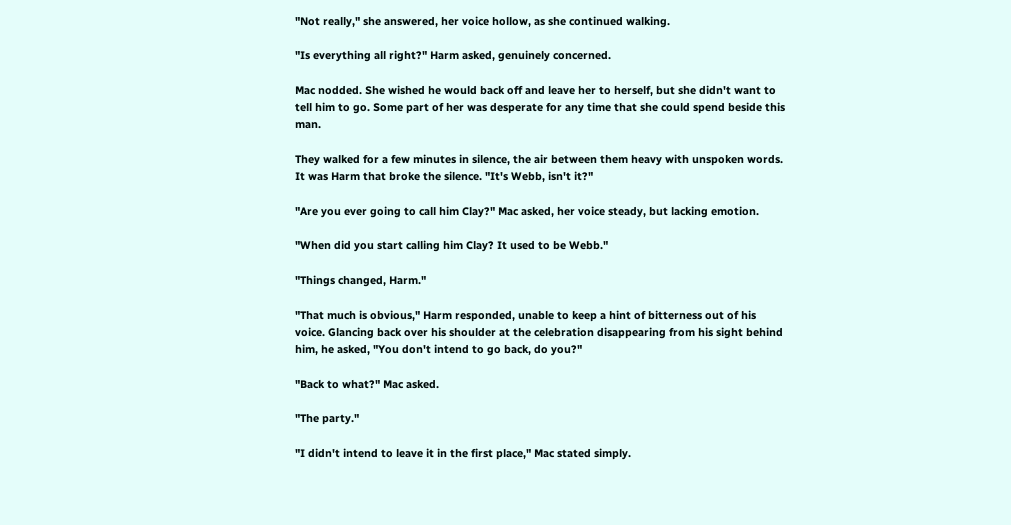"Not really," she answered, her voice hollow, as she continued walking.

"Is everything all right?" Harm asked, genuinely concerned.

Mac nodded. She wished he would back off and leave her to herself, but she didn't want to tell him to go. Some part of her was desperate for any time that she could spend beside this man.

They walked for a few minutes in silence, the air between them heavy with unspoken words. It was Harm that broke the silence. "It's Webb, isn't it?"

"Are you ever going to call him Clay?" Mac asked, her voice steady, but lacking emotion.

"When did you start calling him Clay? It used to be Webb."

"Things changed, Harm."

"That much is obvious," Harm responded, unable to keep a hint of bitterness out of his voice. Glancing back over his shoulder at the celebration disappearing from his sight behind him, he asked, "You don't intend to go back, do you?"

"Back to what?" Mac asked.

"The party."

"I didn't intend to leave it in the first place," Mac stated simply.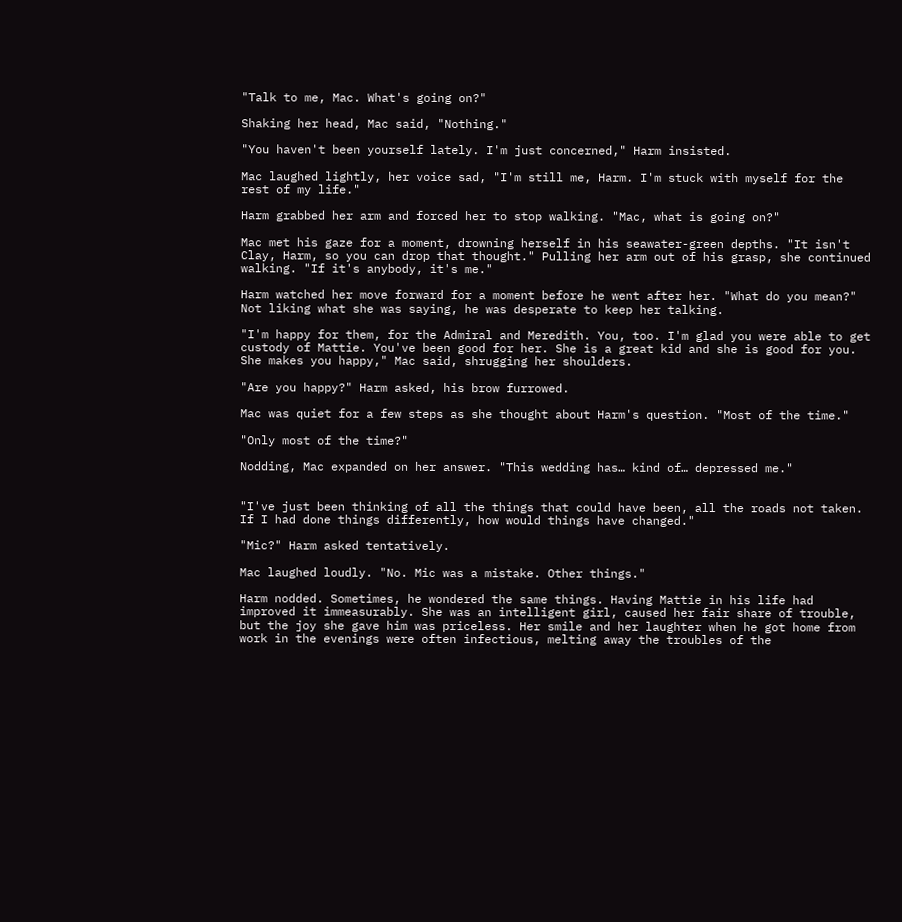"Talk to me, Mac. What's going on?"

Shaking her head, Mac said, "Nothing."

"You haven't been yourself lately. I'm just concerned," Harm insisted.

Mac laughed lightly, her voice sad, "I'm still me, Harm. I'm stuck with myself for the rest of my life."

Harm grabbed her arm and forced her to stop walking. "Mac, what is going on?"

Mac met his gaze for a moment, drowning herself in his seawater-green depths. "It isn't Clay, Harm, so you can drop that thought." Pulling her arm out of his grasp, she continued walking. "If it's anybody, it's me."

Harm watched her move forward for a moment before he went after her. "What do you mean?" Not liking what she was saying, he was desperate to keep her talking.

"I'm happy for them, for the Admiral and Meredith. You, too. I'm glad you were able to get custody of Mattie. You've been good for her. She is a great kid and she is good for you. She makes you happy," Mac said, shrugging her shoulders.

"Are you happy?" Harm asked, his brow furrowed.

Mac was quiet for a few steps as she thought about Harm's question. "Most of the time."

"Only most of the time?"

Nodding, Mac expanded on her answer. "This wedding has… kind of… depressed me."


"I've just been thinking of all the things that could have been, all the roads not taken. If I had done things differently, how would things have changed."

"Mic?" Harm asked tentatively.

Mac laughed loudly. "No. Mic was a mistake. Other things."

Harm nodded. Sometimes, he wondered the same things. Having Mattie in his life had improved it immeasurably. She was an intelligent girl, caused her fair share of trouble, but the joy she gave him was priceless. Her smile and her laughter when he got home from work in the evenings were often infectious, melting away the troubles of the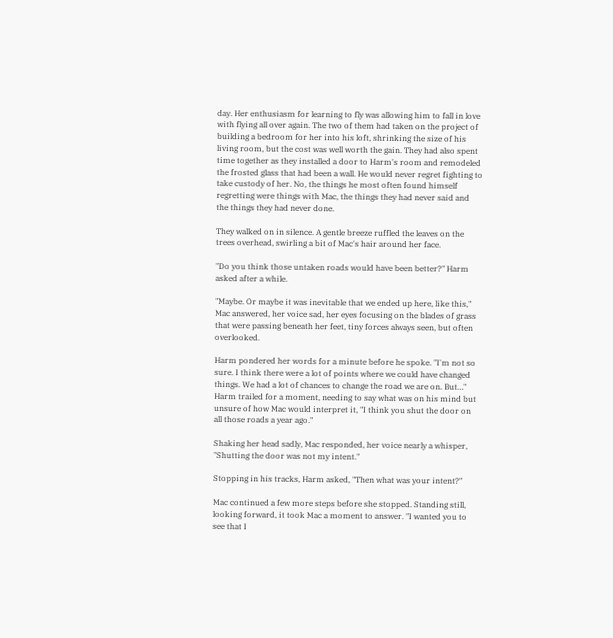day. Her enthusiasm for learning to fly was allowing him to fall in love with flying all over again. The two of them had taken on the project of building a bedroom for her into his loft, shrinking the size of his living room, but the cost was well worth the gain. They had also spent time together as they installed a door to Harm's room and remodeled the frosted glass that had been a wall. He would never regret fighting to take custody of her. No, the things he most often found himself regretting were things with Mac, the things they had never said and the things they had never done.

They walked on in silence. A gentle breeze ruffled the leaves on the trees overhead, swirling a bit of Mac's hair around her face.

"Do you think those untaken roads would have been better?" Harm asked after a while.

"Maybe. Or maybe it was inevitable that we ended up here, like this," Mac answered, her voice sad, her eyes focusing on the blades of grass that were passing beneath her feet, tiny forces always seen, but often overlooked.

Harm pondered her words for a minute before he spoke. "I'm not so sure. I think there were a lot of points where we could have changed things. We had a lot of chances to change the road we are on. But…" Harm trailed for a moment, needing to say what was on his mind but unsure of how Mac would interpret it, "I think you shut the door on all those roads a year ago."

Shaking her head sadly, Mac responded, her voice nearly a whisper, "Shutting the door was not my intent."

Stopping in his tracks, Harm asked, "Then what was your intent?"

Mac continued a few more steps before she stopped. Standing still, looking forward, it took Mac a moment to answer. "I wanted you to see that I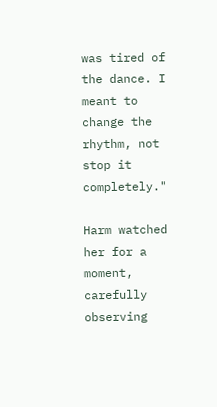was tired of the dance. I meant to change the rhythm, not stop it completely."

Harm watched her for a moment, carefully observing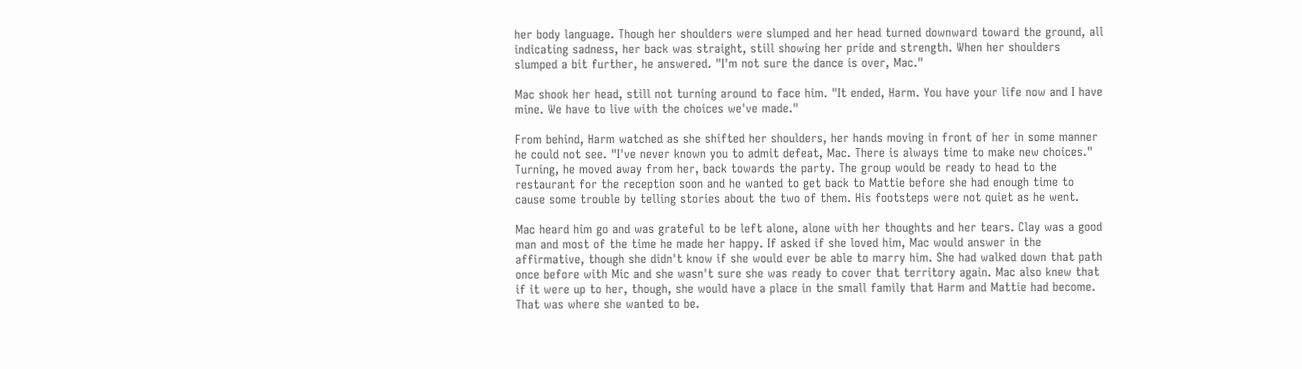her body language. Though her shoulders were slumped and her head turned downward toward the ground, all indicating sadness, her back was straight, still showing her pride and strength. When her shoulders slumped a bit further, he answered. "I'm not sure the dance is over, Mac."

Mac shook her head, still not turning around to face him. "It ended, Harm. You have your life now and I have mine. We have to live with the choices we've made."

From behind, Harm watched as she shifted her shoulders, her hands moving in front of her in some manner he could not see. "I've never known you to admit defeat, Mac. There is always time to make new choices." Turning, he moved away from her, back towards the party. The group would be ready to head to the restaurant for the reception soon and he wanted to get back to Mattie before she had enough time to cause some trouble by telling stories about the two of them. His footsteps were not quiet as he went.

Mac heard him go and was grateful to be left alone, alone with her thoughts and her tears. Clay was a good man and most of the time he made her happy. If asked if she loved him, Mac would answer in the affirmative, though she didn't know if she would ever be able to marry him. She had walked down that path once before with Mic and she wasn't sure she was ready to cover that territory again. Mac also knew that if it were up to her, though, she would have a place in the small family that Harm and Mattie had become. That was where she wanted to be.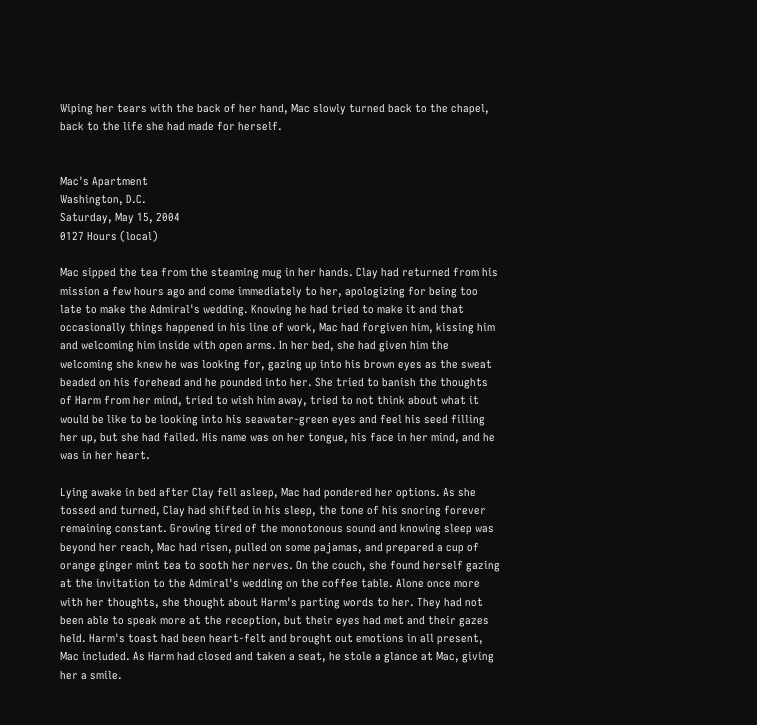Wiping her tears with the back of her hand, Mac slowly turned back to the chapel, back to the life she had made for herself.


Mac's Apartment
Washington, D.C.
Saturday, May 15, 2004
0127 Hours (local)

Mac sipped the tea from the steaming mug in her hands. Clay had returned from his mission a few hours ago and come immediately to her, apologizing for being too late to make the Admiral's wedding. Knowing he had tried to make it and that occasionally things happened in his line of work, Mac had forgiven him, kissing him and welcoming him inside with open arms. In her bed, she had given him the welcoming she knew he was looking for, gazing up into his brown eyes as the sweat beaded on his forehead and he pounded into her. She tried to banish the thoughts of Harm from her mind, tried to wish him away, tried to not think about what it would be like to be looking into his seawater-green eyes and feel his seed filling her up, but she had failed. His name was on her tongue, his face in her mind, and he was in her heart.

Lying awake in bed after Clay fell asleep, Mac had pondered her options. As she tossed and turned, Clay had shifted in his sleep, the tone of his snoring forever remaining constant. Growing tired of the monotonous sound and knowing sleep was beyond her reach, Mac had risen, pulled on some pajamas, and prepared a cup of orange ginger mint tea to sooth her nerves. On the couch, she found herself gazing at the invitation to the Admiral's wedding on the coffee table. Alone once more with her thoughts, she thought about Harm's parting words to her. They had not been able to speak more at the reception, but their eyes had met and their gazes held. Harm's toast had been heart-felt and brought out emotions in all present, Mac included. As Harm had closed and taken a seat, he stole a glance at Mac, giving her a smile.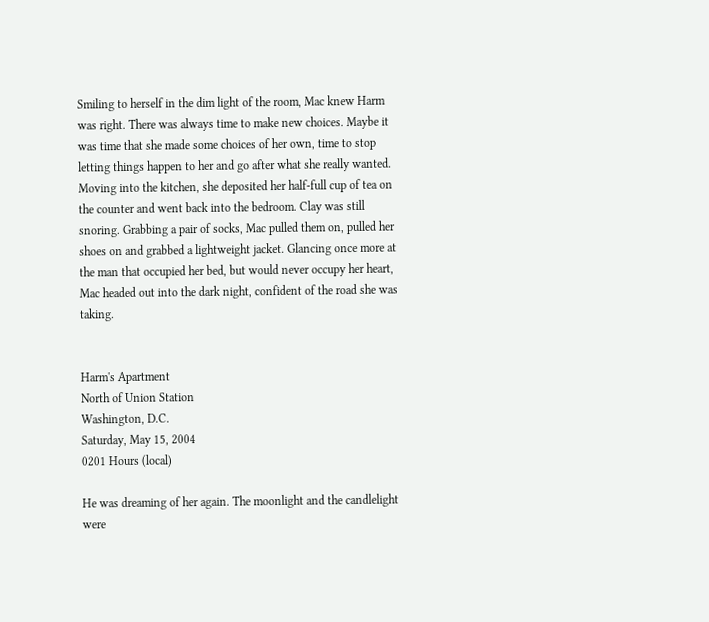Smiling to herself in the dim light of the room, Mac knew Harm was right. There was always time to make new choices. Maybe it was time that she made some choices of her own, time to stop letting things happen to her and go after what she really wanted. Moving into the kitchen, she deposited her half-full cup of tea on the counter and went back into the bedroom. Clay was still snoring. Grabbing a pair of socks, Mac pulled them on, pulled her shoes on and grabbed a lightweight jacket. Glancing once more at the man that occupied her bed, but would never occupy her heart, Mac headed out into the dark night, confident of the road she was taking.


Harm's Apartment
North of Union Station
Washington, D.C.
Saturday, May 15, 2004
0201 Hours (local)

He was dreaming of her again. The moonlight and the candlelight were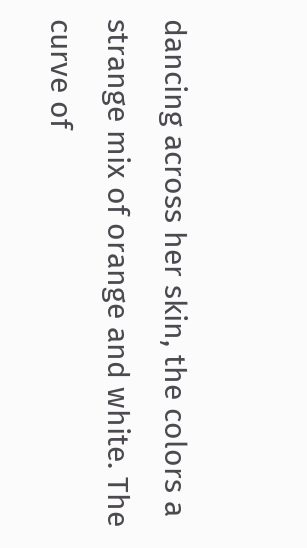dancing across her skin, the colors a strange mix of orange and white. The curve of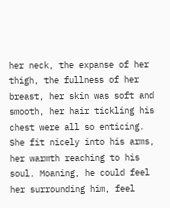her neck, the expanse of her thigh, the fullness of her breast, her skin was soft and smooth, her hair tickling his chest were all so enticing. She fit nicely into his arms, her warmth reaching to his soul. Moaning, he could feel her surrounding him, feel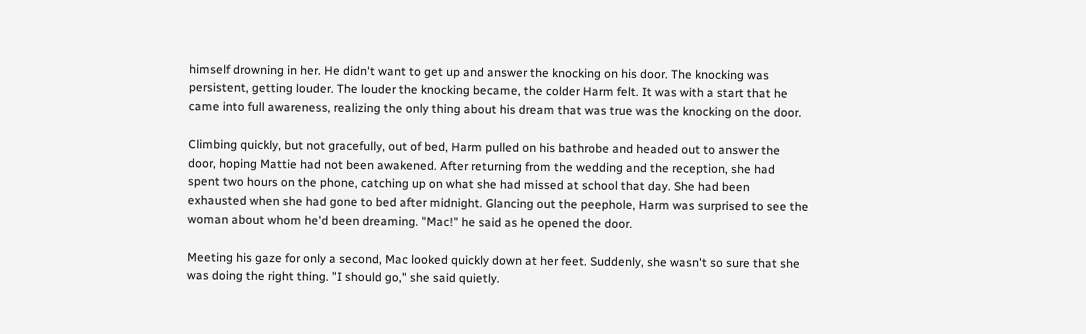himself drowning in her. He didn't want to get up and answer the knocking on his door. The knocking was persistent, getting louder. The louder the knocking became, the colder Harm felt. It was with a start that he came into full awareness, realizing the only thing about his dream that was true was the knocking on the door.

Climbing quickly, but not gracefully, out of bed, Harm pulled on his bathrobe and headed out to answer the door, hoping Mattie had not been awakened. After returning from the wedding and the reception, she had spent two hours on the phone, catching up on what she had missed at school that day. She had been exhausted when she had gone to bed after midnight. Glancing out the peephole, Harm was surprised to see the woman about whom he'd been dreaming. "Mac!" he said as he opened the door.

Meeting his gaze for only a second, Mac looked quickly down at her feet. Suddenly, she wasn't so sure that she was doing the right thing. "I should go," she said quietly.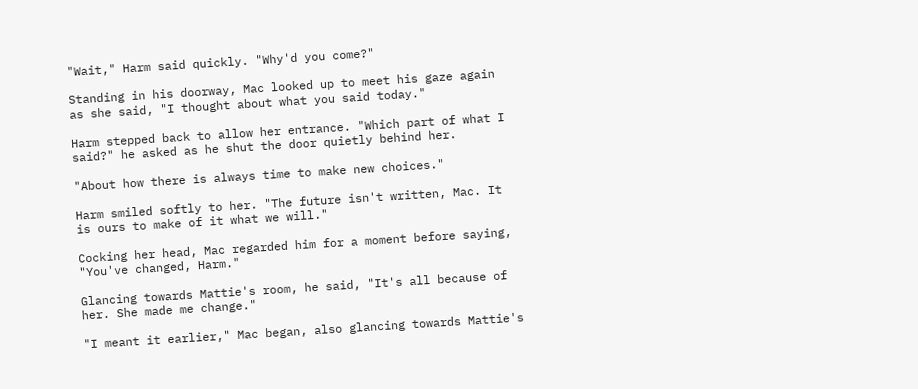"Wait," Harm said quickly. "Why'd you come?"

Standing in his doorway, Mac looked up to meet his gaze again as she said, "I thought about what you said today."

Harm stepped back to allow her entrance. "Which part of what I said?" he asked as he shut the door quietly behind her.

"About how there is always time to make new choices."

Harm smiled softly to her. "The future isn't written, Mac. It is ours to make of it what we will."

Cocking her head, Mac regarded him for a moment before saying, "You've changed, Harm."

Glancing towards Mattie's room, he said, "It's all because of her. She made me change."

"I meant it earlier," Mac began, also glancing towards Mattie's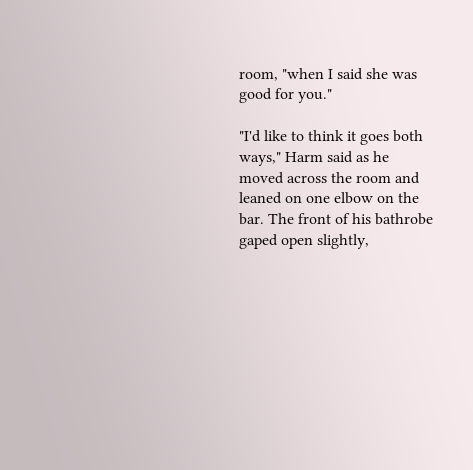room, "when I said she was good for you."

"I'd like to think it goes both ways," Harm said as he moved across the room and leaned on one elbow on the bar. The front of his bathrobe gaped open slightly,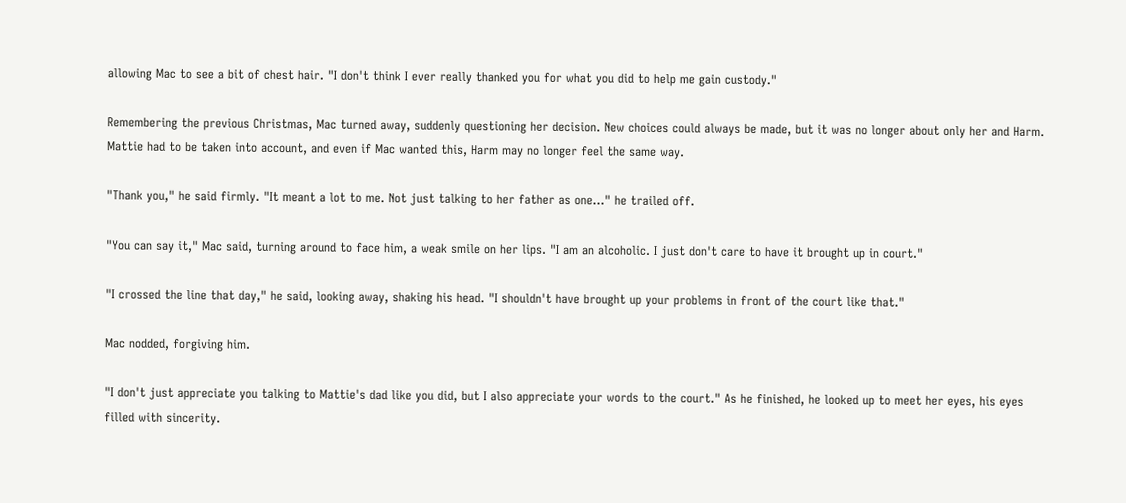allowing Mac to see a bit of chest hair. "I don't think I ever really thanked you for what you did to help me gain custody."

Remembering the previous Christmas, Mac turned away, suddenly questioning her decision. New choices could always be made, but it was no longer about only her and Harm. Mattie had to be taken into account, and even if Mac wanted this, Harm may no longer feel the same way.

"Thank you," he said firmly. "It meant a lot to me. Not just talking to her father as one…" he trailed off.

"You can say it," Mac said, turning around to face him, a weak smile on her lips. "I am an alcoholic. I just don't care to have it brought up in court."

"I crossed the line that day," he said, looking away, shaking his head. "I shouldn't have brought up your problems in front of the court like that."

Mac nodded, forgiving him.

"I don't just appreciate you talking to Mattie's dad like you did, but I also appreciate your words to the court." As he finished, he looked up to meet her eyes, his eyes filled with sincerity.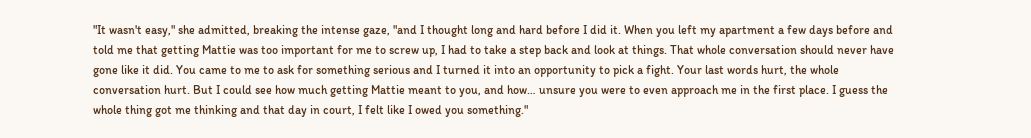"It wasn't easy," she admitted, breaking the intense gaze, "and I thought long and hard before I did it. When you left my apartment a few days before and told me that getting Mattie was too important for me to screw up, I had to take a step back and look at things. That whole conversation should never have gone like it did. You came to me to ask for something serious and I turned it into an opportunity to pick a fight. Your last words hurt, the whole conversation hurt. But I could see how much getting Mattie meant to you, and how… unsure you were to even approach me in the first place. I guess the whole thing got me thinking and that day in court, I felt like I owed you something."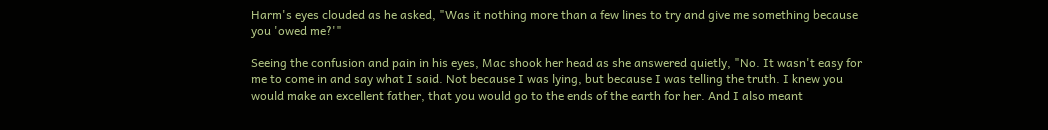Harm's eyes clouded as he asked, "Was it nothing more than a few lines to try and give me something because you 'owed me?'"

Seeing the confusion and pain in his eyes, Mac shook her head as she answered quietly, "No. It wasn't easy for me to come in and say what I said. Not because I was lying, but because I was telling the truth. I knew you would make an excellent father, that you would go to the ends of the earth for her. And I also meant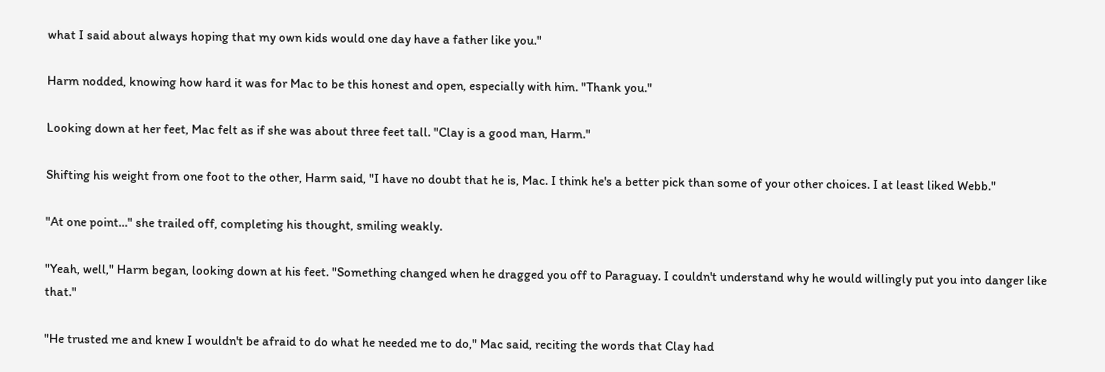what I said about always hoping that my own kids would one day have a father like you."

Harm nodded, knowing how hard it was for Mac to be this honest and open, especially with him. "Thank you."

Looking down at her feet, Mac felt as if she was about three feet tall. "Clay is a good man, Harm."

Shifting his weight from one foot to the other, Harm said, "I have no doubt that he is, Mac. I think he's a better pick than some of your other choices. I at least liked Webb."

"At one point…" she trailed off, completing his thought, smiling weakly.

"Yeah, well," Harm began, looking down at his feet. "Something changed when he dragged you off to Paraguay. I couldn't understand why he would willingly put you into danger like that."

"He trusted me and knew I wouldn't be afraid to do what he needed me to do," Mac said, reciting the words that Clay had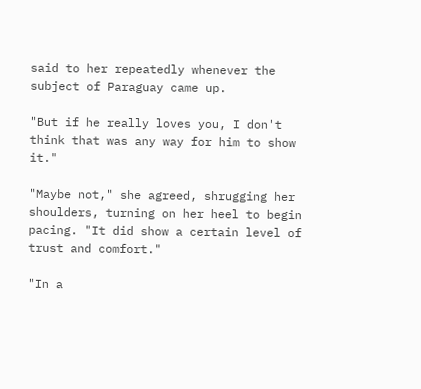said to her repeatedly whenever the subject of Paraguay came up.

"But if he really loves you, I don't think that was any way for him to show it."

"Maybe not," she agreed, shrugging her shoulders, turning on her heel to begin pacing. "It did show a certain level of trust and comfort."

"In a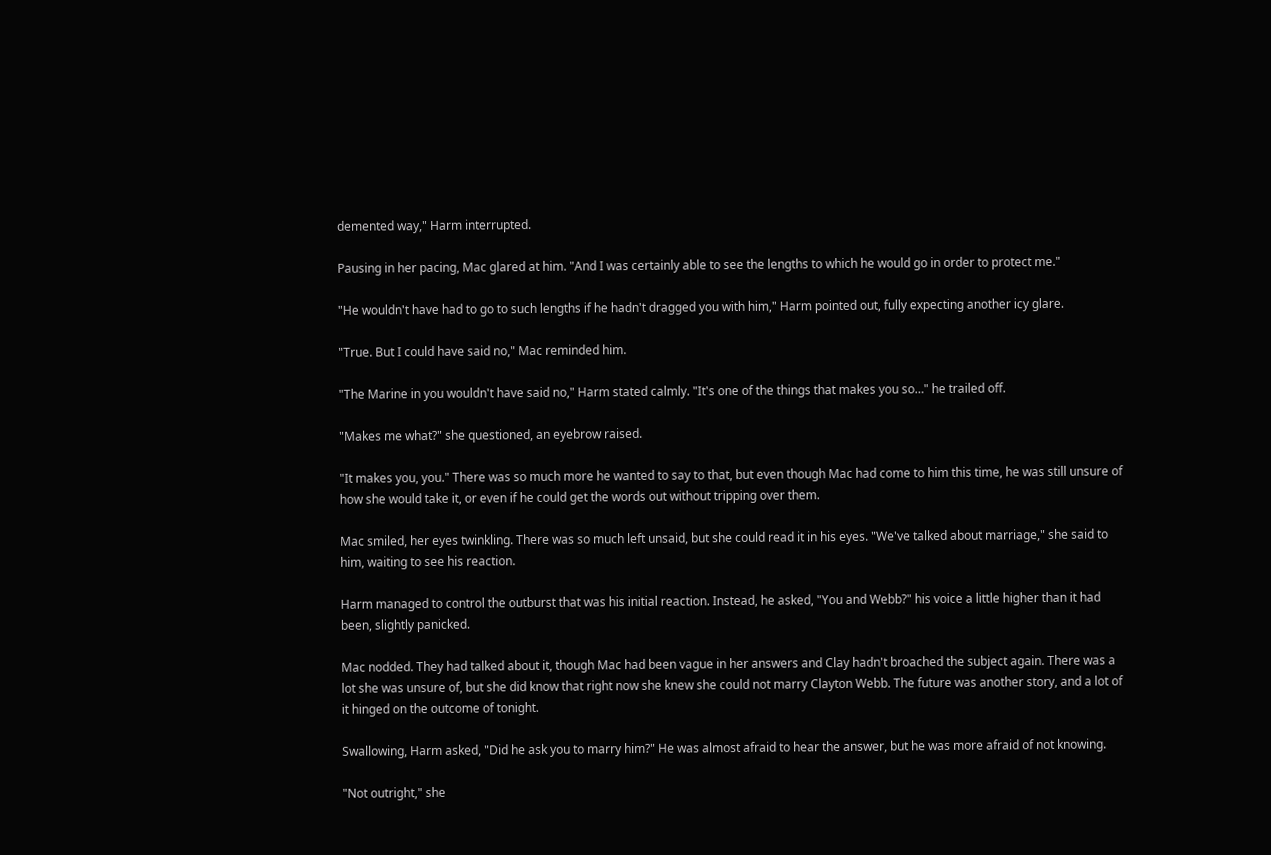demented way," Harm interrupted.

Pausing in her pacing, Mac glared at him. "And I was certainly able to see the lengths to which he would go in order to protect me."

"He wouldn't have had to go to such lengths if he hadn't dragged you with him," Harm pointed out, fully expecting another icy glare.

"True. But I could have said no," Mac reminded him.

"The Marine in you wouldn't have said no," Harm stated calmly. "It's one of the things that makes you so…" he trailed off.

"Makes me what?" she questioned, an eyebrow raised.

"It makes you, you." There was so much more he wanted to say to that, but even though Mac had come to him this time, he was still unsure of how she would take it, or even if he could get the words out without tripping over them.

Mac smiled, her eyes twinkling. There was so much left unsaid, but she could read it in his eyes. "We've talked about marriage," she said to him, waiting to see his reaction.

Harm managed to control the outburst that was his initial reaction. Instead, he asked, "You and Webb?" his voice a little higher than it had been, slightly panicked.

Mac nodded. They had talked about it, though Mac had been vague in her answers and Clay hadn't broached the subject again. There was a lot she was unsure of, but she did know that right now she knew she could not marry Clayton Webb. The future was another story, and a lot of it hinged on the outcome of tonight.

Swallowing, Harm asked, "Did he ask you to marry him?" He was almost afraid to hear the answer, but he was more afraid of not knowing.

"Not outright," she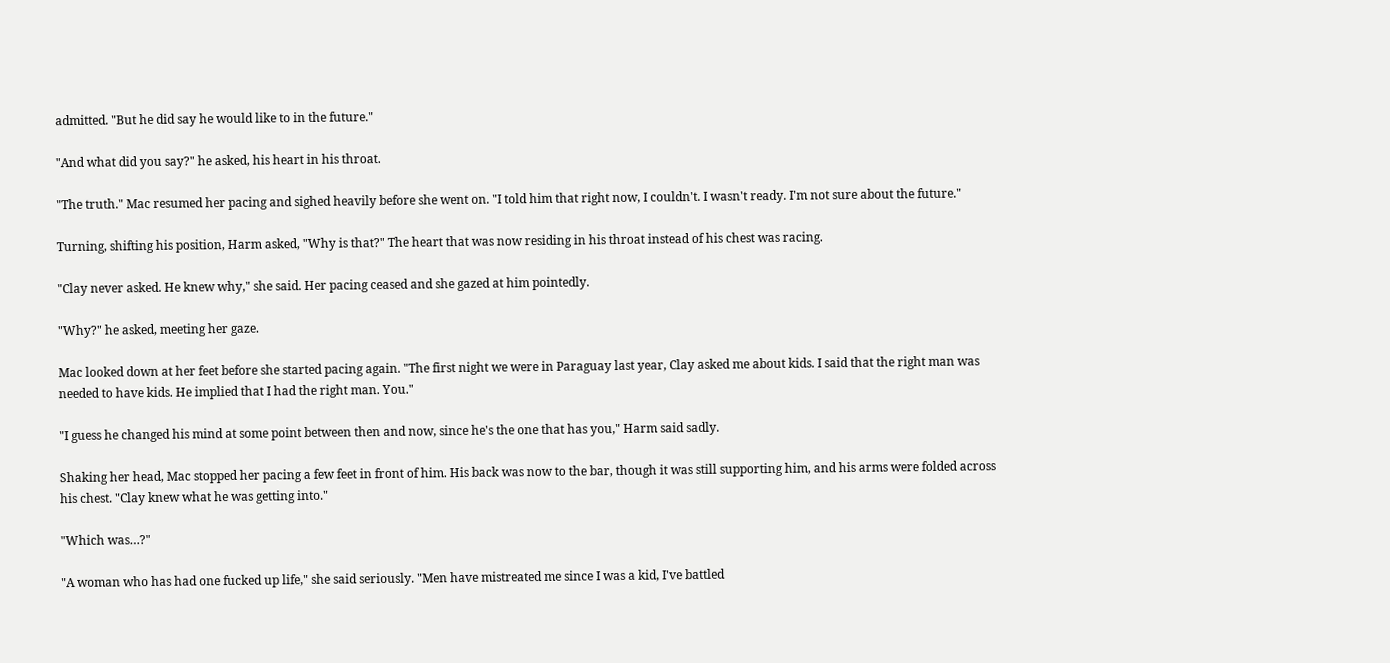admitted. "But he did say he would like to in the future."

"And what did you say?" he asked, his heart in his throat.

"The truth." Mac resumed her pacing and sighed heavily before she went on. "I told him that right now, I couldn't. I wasn't ready. I'm not sure about the future."

Turning, shifting his position, Harm asked, "Why is that?" The heart that was now residing in his throat instead of his chest was racing.

"Clay never asked. He knew why," she said. Her pacing ceased and she gazed at him pointedly.

"Why?" he asked, meeting her gaze.

Mac looked down at her feet before she started pacing again. "The first night we were in Paraguay last year, Clay asked me about kids. I said that the right man was needed to have kids. He implied that I had the right man. You."

"I guess he changed his mind at some point between then and now, since he's the one that has you," Harm said sadly.

Shaking her head, Mac stopped her pacing a few feet in front of him. His back was now to the bar, though it was still supporting him, and his arms were folded across his chest. "Clay knew what he was getting into."

"Which was…?"

"A woman who has had one fucked up life," she said seriously. "Men have mistreated me since I was a kid, I've battled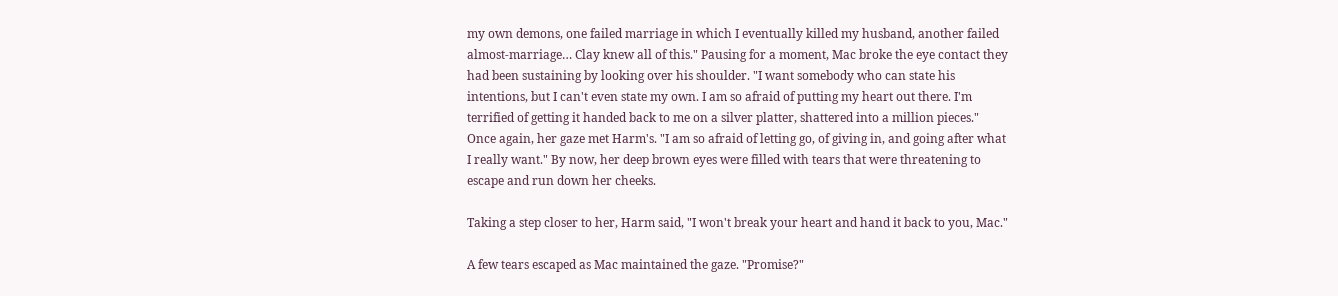my own demons, one failed marriage in which I eventually killed my husband, another failed almost-marriage… Clay knew all of this." Pausing for a moment, Mac broke the eye contact they had been sustaining by looking over his shoulder. "I want somebody who can state his intentions, but I can't even state my own. I am so afraid of putting my heart out there. I'm terrified of getting it handed back to me on a silver platter, shattered into a million pieces." Once again, her gaze met Harm's. "I am so afraid of letting go, of giving in, and going after what I really want." By now, her deep brown eyes were filled with tears that were threatening to escape and run down her cheeks.

Taking a step closer to her, Harm said, "I won't break your heart and hand it back to you, Mac."

A few tears escaped as Mac maintained the gaze. "Promise?"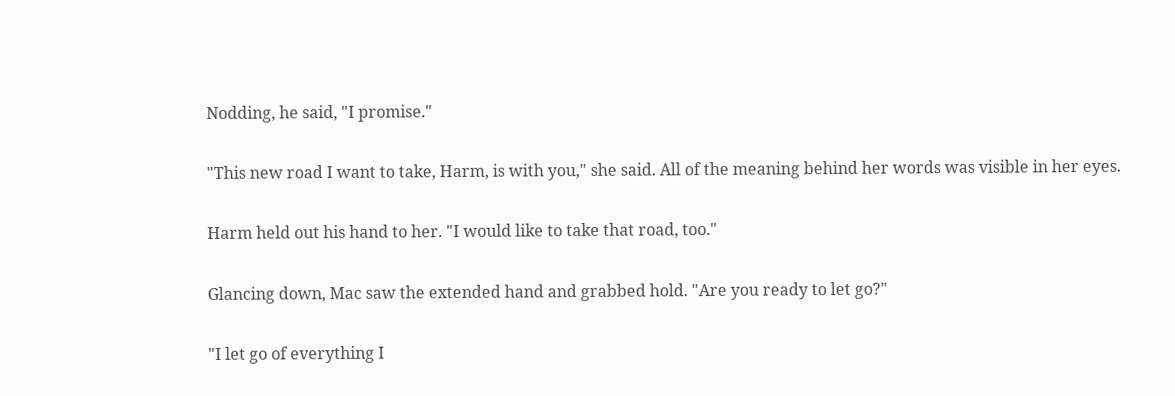Nodding, he said, "I promise."

"This new road I want to take, Harm, is with you," she said. All of the meaning behind her words was visible in her eyes.

Harm held out his hand to her. "I would like to take that road, too."

Glancing down, Mac saw the extended hand and grabbed hold. "Are you ready to let go?"

"I let go of everything I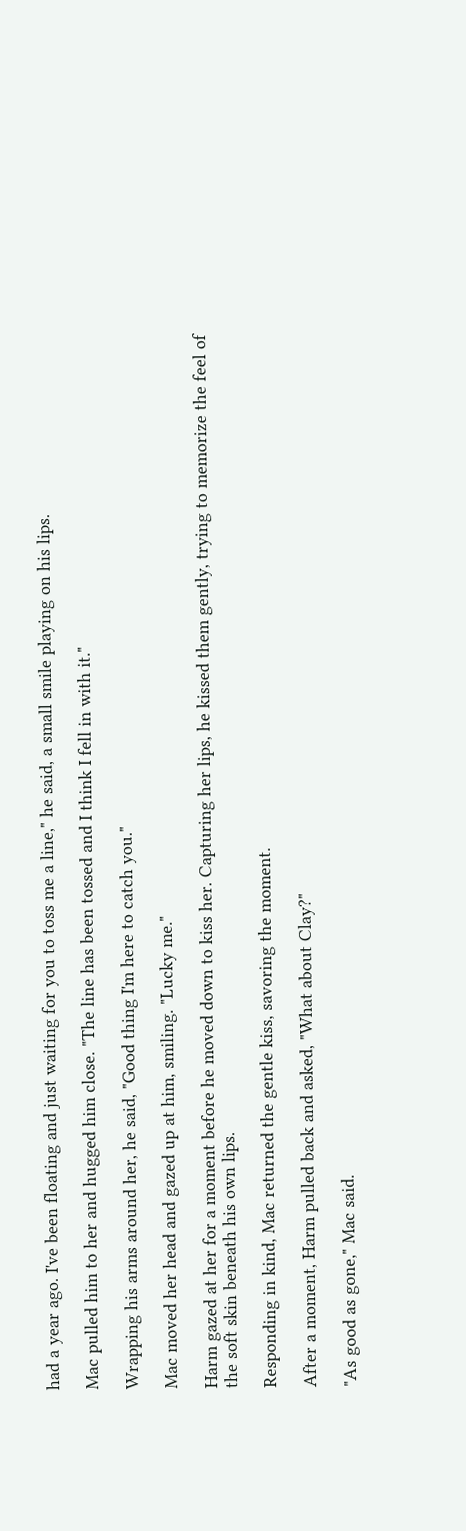had a year ago. I've been floating and just waiting for you to toss me a line," he said, a small smile playing on his lips.

Mac pulled him to her and hugged him close. "The line has been tossed and I think I fell in with it."

Wrapping his arms around her, he said, "Good thing I'm here to catch you."

Mac moved her head and gazed up at him, smiling. "Lucky me."

Harm gazed at her for a moment before he moved down to kiss her. Capturing her lips, he kissed them gently, trying to memorize the feel of the soft skin beneath his own lips.

Responding in kind, Mac returned the gentle kiss, savoring the moment.

After a moment, Harm pulled back and asked, "What about Clay?"

"As good as gone," Mac said.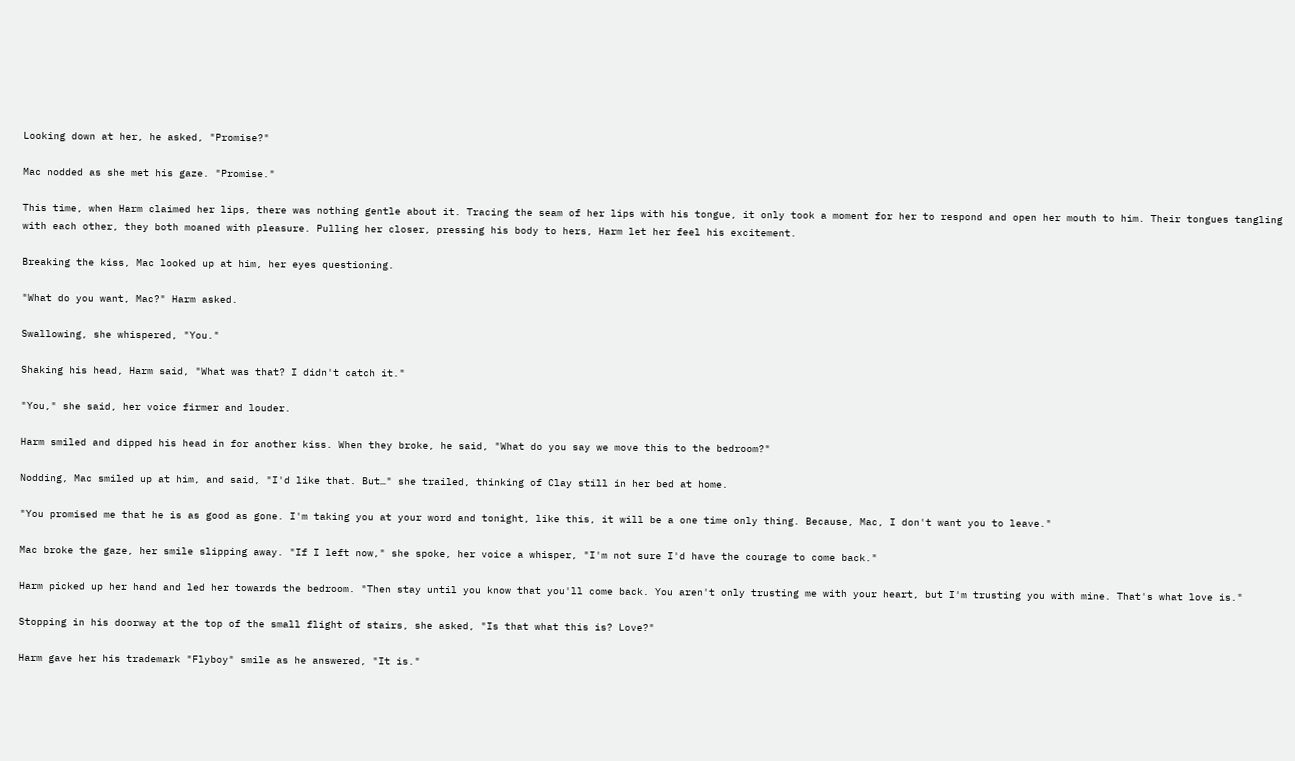Looking down at her, he asked, "Promise?"

Mac nodded as she met his gaze. "Promise."

This time, when Harm claimed her lips, there was nothing gentle about it. Tracing the seam of her lips with his tongue, it only took a moment for her to respond and open her mouth to him. Their tongues tangling with each other, they both moaned with pleasure. Pulling her closer, pressing his body to hers, Harm let her feel his excitement.

Breaking the kiss, Mac looked up at him, her eyes questioning.

"What do you want, Mac?" Harm asked.

Swallowing, she whispered, "You."

Shaking his head, Harm said, "What was that? I didn't catch it."

"You," she said, her voice firmer and louder.

Harm smiled and dipped his head in for another kiss. When they broke, he said, "What do you say we move this to the bedroom?"

Nodding, Mac smiled up at him, and said, "I'd like that. But…" she trailed, thinking of Clay still in her bed at home.

"You promised me that he is as good as gone. I'm taking you at your word and tonight, like this, it will be a one time only thing. Because, Mac, I don't want you to leave."

Mac broke the gaze, her smile slipping away. "If I left now," she spoke, her voice a whisper, "I'm not sure I'd have the courage to come back."

Harm picked up her hand and led her towards the bedroom. "Then stay until you know that you'll come back. You aren't only trusting me with your heart, but I'm trusting you with mine. That's what love is."

Stopping in his doorway at the top of the small flight of stairs, she asked, "Is that what this is? Love?"

Harm gave her his trademark "Flyboy" smile as he answered, "It is."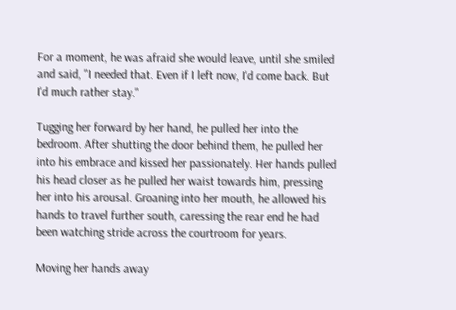For a moment, he was afraid she would leave, until she smiled and said, "I needed that. Even if I left now, I'd come back. But I'd much rather stay."

Tugging her forward by her hand, he pulled her into the bedroom. After shutting the door behind them, he pulled her into his embrace and kissed her passionately. Her hands pulled his head closer as he pulled her waist towards him, pressing her into his arousal. Groaning into her mouth, he allowed his hands to travel further south, caressing the rear end he had been watching stride across the courtroom for years.

Moving her hands away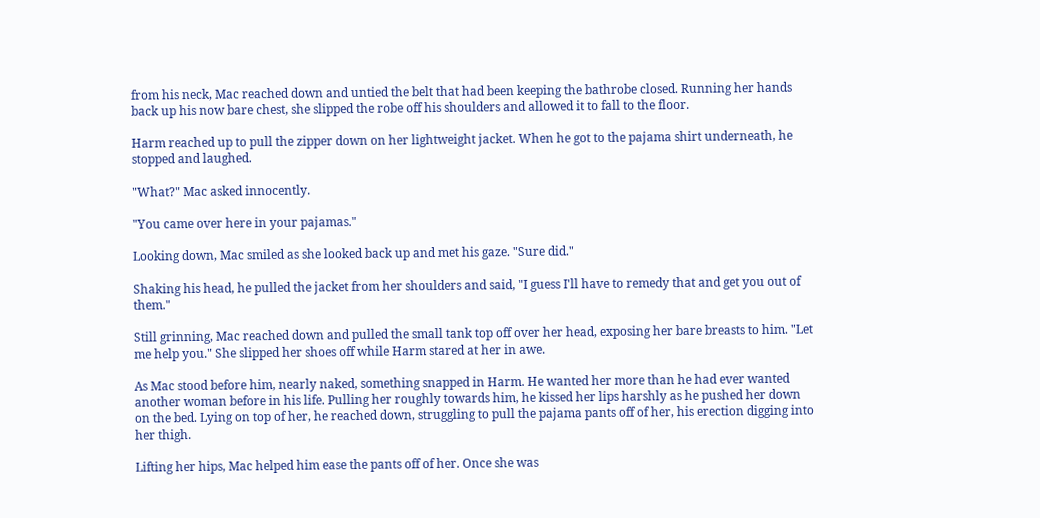from his neck, Mac reached down and untied the belt that had been keeping the bathrobe closed. Running her hands back up his now bare chest, she slipped the robe off his shoulders and allowed it to fall to the floor.

Harm reached up to pull the zipper down on her lightweight jacket. When he got to the pajama shirt underneath, he stopped and laughed.

"What?" Mac asked innocently.

"You came over here in your pajamas."

Looking down, Mac smiled as she looked back up and met his gaze. "Sure did."

Shaking his head, he pulled the jacket from her shoulders and said, "I guess I'll have to remedy that and get you out of them."

Still grinning, Mac reached down and pulled the small tank top off over her head, exposing her bare breasts to him. "Let me help you." She slipped her shoes off while Harm stared at her in awe.

As Mac stood before him, nearly naked, something snapped in Harm. He wanted her more than he had ever wanted another woman before in his life. Pulling her roughly towards him, he kissed her lips harshly as he pushed her down on the bed. Lying on top of her, he reached down, struggling to pull the pajama pants off of her, his erection digging into her thigh.

Lifting her hips, Mac helped him ease the pants off of her. Once she was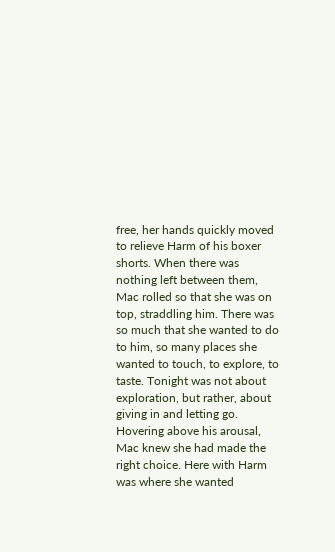free, her hands quickly moved to relieve Harm of his boxer shorts. When there was nothing left between them, Mac rolled so that she was on top, straddling him. There was so much that she wanted to do to him, so many places she wanted to touch, to explore, to taste. Tonight was not about exploration, but rather, about giving in and letting go. Hovering above his arousal, Mac knew she had made the right choice. Here with Harm was where she wanted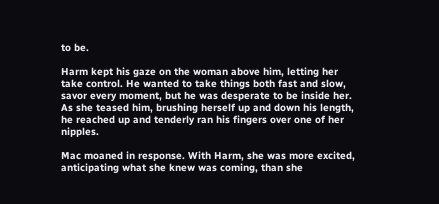to be.

Harm kept his gaze on the woman above him, letting her take control. He wanted to take things both fast and slow, savor every moment, but he was desperate to be inside her. As she teased him, brushing herself up and down his length, he reached up and tenderly ran his fingers over one of her nipples.

Mac moaned in response. With Harm, she was more excited, anticipating what she knew was coming, than she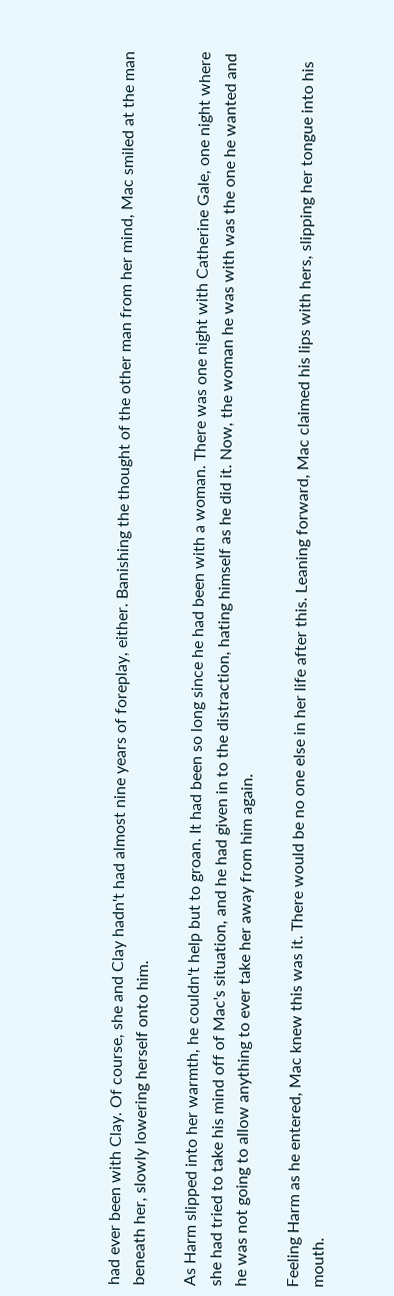had ever been with Clay. Of course, she and Clay hadn't had almost nine years of foreplay, either. Banishing the thought of the other man from her mind, Mac smiled at the man beneath her, slowly lowering herself onto him.

As Harm slipped into her warmth, he couldn't help but to groan. It had been so long since he had been with a woman. There was one night with Catherine Gale, one night where she had tried to take his mind off of Mac's situation, and he had given in to the distraction, hating himself as he did it. Now, the woman he was with was the one he wanted and he was not going to allow anything to ever take her away from him again.

Feeling Harm as he entered, Mac knew this was it. There would be no one else in her life after this. Leaning forward, Mac claimed his lips with hers, slipping her tongue into his mouth.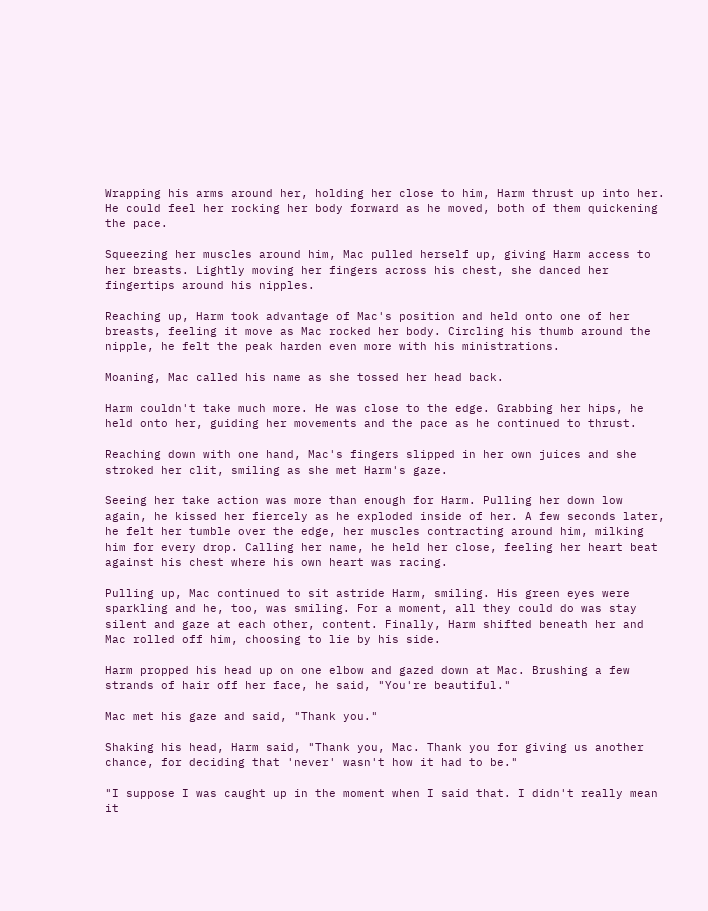Wrapping his arms around her, holding her close to him, Harm thrust up into her. He could feel her rocking her body forward as he moved, both of them quickening the pace.

Squeezing her muscles around him, Mac pulled herself up, giving Harm access to her breasts. Lightly moving her fingers across his chest, she danced her fingertips around his nipples.

Reaching up, Harm took advantage of Mac's position and held onto one of her breasts, feeling it move as Mac rocked her body. Circling his thumb around the nipple, he felt the peak harden even more with his ministrations.

Moaning, Mac called his name as she tossed her head back.

Harm couldn't take much more. He was close to the edge. Grabbing her hips, he held onto her, guiding her movements and the pace as he continued to thrust.

Reaching down with one hand, Mac's fingers slipped in her own juices and she stroked her clit, smiling as she met Harm's gaze.

Seeing her take action was more than enough for Harm. Pulling her down low again, he kissed her fiercely as he exploded inside of her. A few seconds later, he felt her tumble over the edge, her muscles contracting around him, milking him for every drop. Calling her name, he held her close, feeling her heart beat against his chest where his own heart was racing.

Pulling up, Mac continued to sit astride Harm, smiling. His green eyes were sparkling and he, too, was smiling. For a moment, all they could do was stay silent and gaze at each other, content. Finally, Harm shifted beneath her and Mac rolled off him, choosing to lie by his side.

Harm propped his head up on one elbow and gazed down at Mac. Brushing a few strands of hair off her face, he said, "You're beautiful."

Mac met his gaze and said, "Thank you."

Shaking his head, Harm said, "Thank you, Mac. Thank you for giving us another chance, for deciding that 'never' wasn't how it had to be."

"I suppose I was caught up in the moment when I said that. I didn't really mean it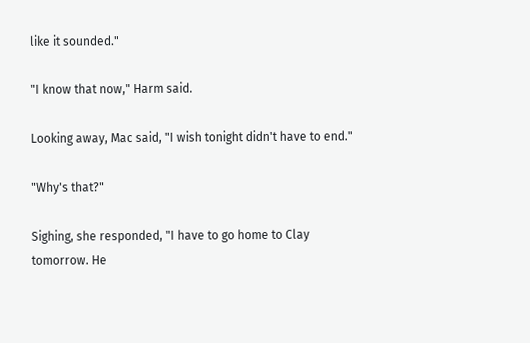like it sounded."

"I know that now," Harm said.

Looking away, Mac said, "I wish tonight didn't have to end."

"Why's that?"

Sighing, she responded, "I have to go home to Clay tomorrow. He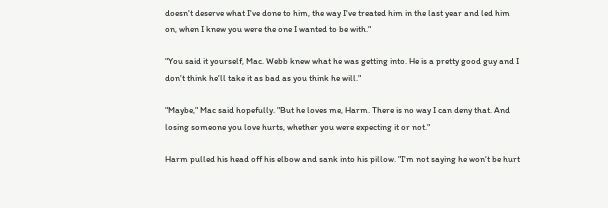doesn't deserve what I've done to him, the way I've treated him in the last year and led him on, when I knew you were the one I wanted to be with."

"You said it yourself, Mac. Webb knew what he was getting into. He is a pretty good guy and I don't think he'll take it as bad as you think he will."

"Maybe," Mac said hopefully. "But he loves me, Harm. There is no way I can deny that. And losing someone you love hurts, whether you were expecting it or not."

Harm pulled his head off his elbow and sank into his pillow. "I'm not saying he won't be hurt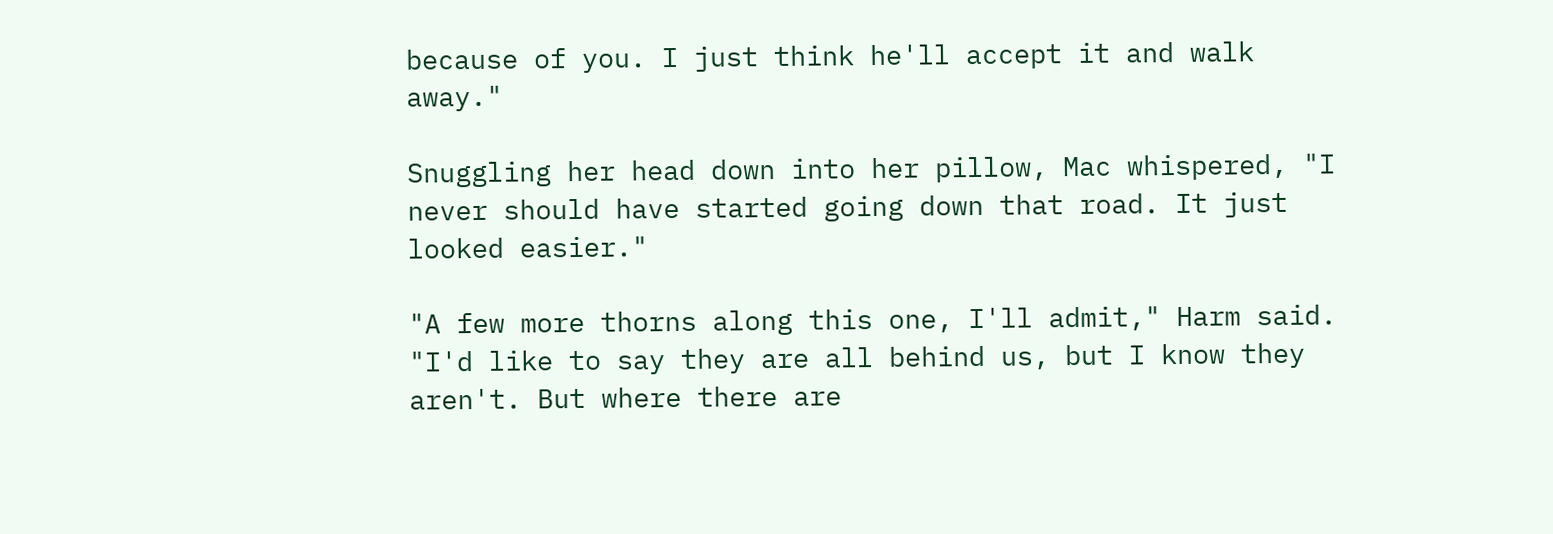because of you. I just think he'll accept it and walk away."

Snuggling her head down into her pillow, Mac whispered, "I never should have started going down that road. It just looked easier."

"A few more thorns along this one, I'll admit," Harm said. "I'd like to say they are all behind us, but I know they aren't. But where there are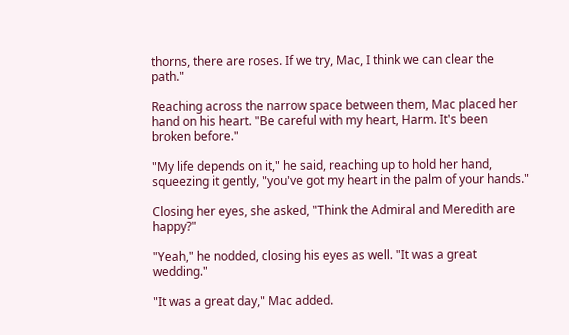thorns, there are roses. If we try, Mac, I think we can clear the path."

Reaching across the narrow space between them, Mac placed her hand on his heart. "Be careful with my heart, Harm. It's been broken before."

"My life depends on it," he said, reaching up to hold her hand, squeezing it gently, "you've got my heart in the palm of your hands."

Closing her eyes, she asked, "Think the Admiral and Meredith are happy?"

"Yeah," he nodded, closing his eyes as well. "It was a great wedding."

"It was a great day," Mac added.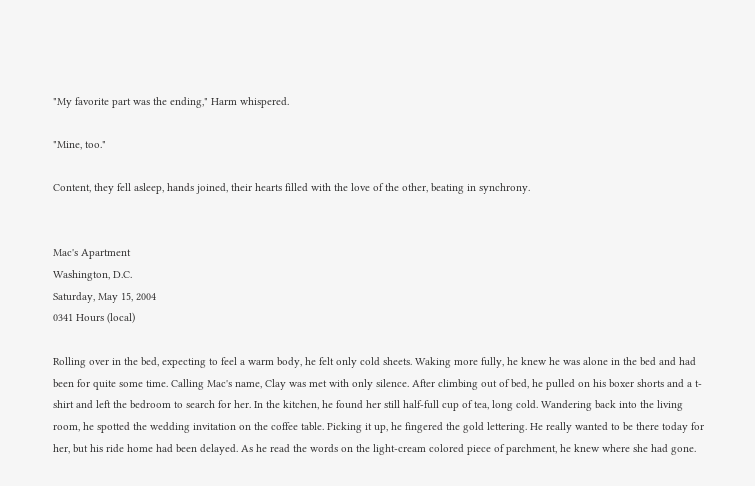"My favorite part was the ending," Harm whispered.

"Mine, too."

Content, they fell asleep, hands joined, their hearts filled with the love of the other, beating in synchrony.


Mac's Apartment
Washington, D.C.
Saturday, May 15, 2004
0341 Hours (local)

Rolling over in the bed, expecting to feel a warm body, he felt only cold sheets. Waking more fully, he knew he was alone in the bed and had been for quite some time. Calling Mac's name, Clay was met with only silence. After climbing out of bed, he pulled on his boxer shorts and a t-shirt and left the bedroom to search for her. In the kitchen, he found her still half-full cup of tea, long cold. Wandering back into the living room, he spotted the wedding invitation on the coffee table. Picking it up, he fingered the gold lettering. He really wanted to be there today for her, but his ride home had been delayed. As he read the words on the light-cream colored piece of parchment, he knew where she had gone.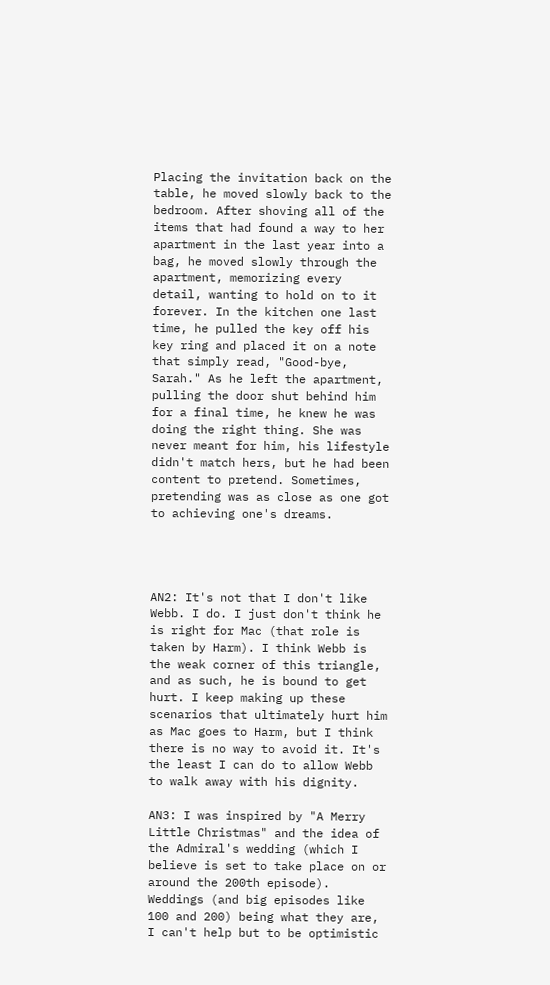Placing the invitation back on the table, he moved slowly back to the bedroom. After shoving all of the items that had found a way to her apartment in the last year into a bag, he moved slowly through the apartment, memorizing every detail, wanting to hold on to it forever. In the kitchen one last time, he pulled the key off his key ring and placed it on a note that simply read, "Good-bye, Sarah." As he left the apartment, pulling the door shut behind him for a final time, he knew he was doing the right thing. She was never meant for him, his lifestyle didn't match hers, but he had been content to pretend. Sometimes, pretending was as close as one got to achieving one's dreams.




AN2: It's not that I don't like Webb. I do. I just don't think he is right for Mac (that role is taken by Harm). I think Webb is the weak corner of this triangle, and as such, he is bound to get hurt. I keep making up these scenarios that ultimately hurt him as Mac goes to Harm, but I think there is no way to avoid it. It's the least I can do to allow Webb to walk away with his dignity.

AN3: I was inspired by "A Merry Little Christmas" and the idea of the Admiral's wedding (which I believe is set to take place on or around the 200th episode). Weddings (and big episodes like 100 and 200) being what they are, I can't help but to be optimistic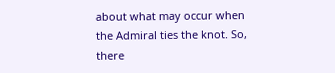about what may occur when the Admiral ties the knot. So, there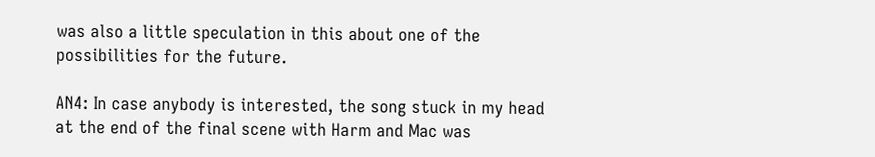was also a little speculation in this about one of the possibilities for the future.

AN4: In case anybody is interested, the song stuck in my head at the end of the final scene with Harm and Mac was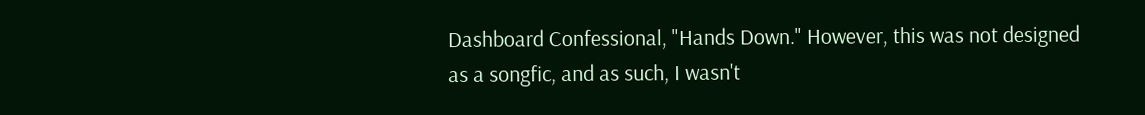Dashboard Confessional, "Hands Down." However, this was not designed as a songfic, and as such, I wasn't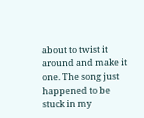about to twist it around and make it one. The song just happened to be stuck in my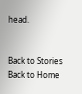head.


Back to Stories
Back to Home